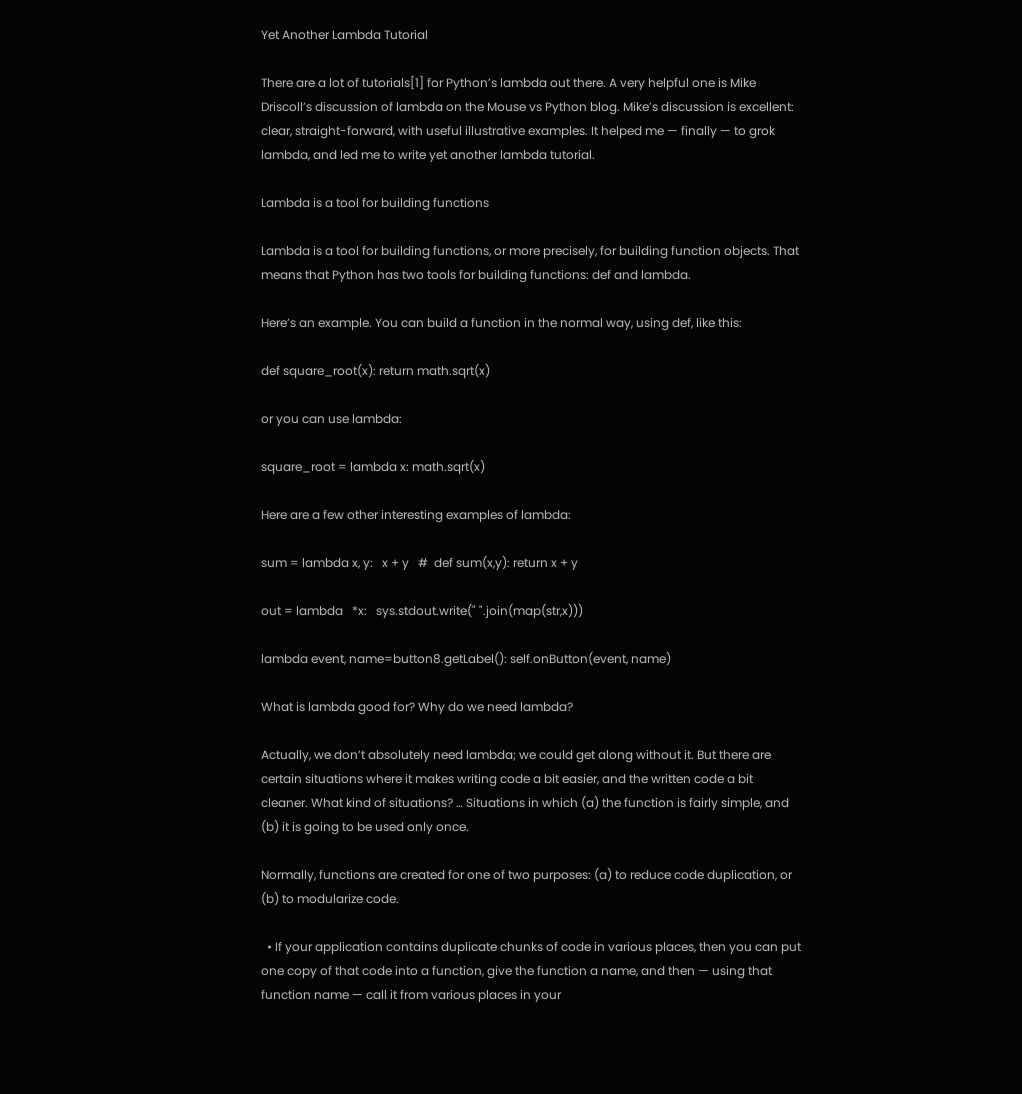Yet Another Lambda Tutorial

There are a lot of tutorials[1] for Python’s lambda out there. A very helpful one is Mike Driscoll’s discussion of lambda on the Mouse vs Python blog. Mike’s discussion is excellent: clear, straight-forward, with useful illustrative examples. It helped me — finally — to grok lambda, and led me to write yet another lambda tutorial.

Lambda is a tool for building functions

Lambda is a tool for building functions, or more precisely, for building function objects. That means that Python has two tools for building functions: def and lambda.

Here’s an example. You can build a function in the normal way, using def, like this:

def square_root(x): return math.sqrt(x)

or you can use lambda:

square_root = lambda x: math.sqrt(x)

Here are a few other interesting examples of lambda:

sum = lambda x, y:   x + y   #  def sum(x,y): return x + y

out = lambda   *x:   sys.stdout.write(" ".join(map(str,x)))

lambda event, name=button8.getLabel(): self.onButton(event, name)

What is lambda good for? Why do we need lambda?

Actually, we don’t absolutely need lambda; we could get along without it. But there are certain situations where it makes writing code a bit easier, and the written code a bit cleaner. What kind of situations? … Situations in which (a) the function is fairly simple, and (b) it is going to be used only once.

Normally, functions are created for one of two purposes: (a) to reduce code duplication, or (b) to modularize code.

  • If your application contains duplicate chunks of code in various places, then you can put one copy of that code into a function, give the function a name, and then — using that function name — call it from various places in your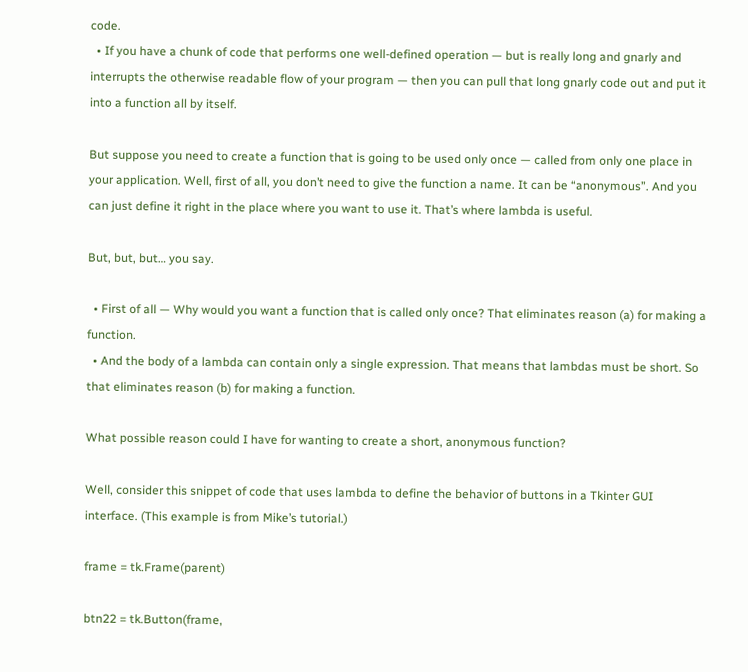code.
  • If you have a chunk of code that performs one well-defined operation — but is really long and gnarly and interrupts the otherwise readable flow of your program — then you can pull that long gnarly code out and put it into a function all by itself.

But suppose you need to create a function that is going to be used only once — called from only one place in your application. Well, first of all, you don’t need to give the function a name. It can be “anonymous”. And you can just define it right in the place where you want to use it. That’s where lambda is useful.

But, but, but… you say.

  • First of all — Why would you want a function that is called only once? That eliminates reason (a) for making a function.
  • And the body of a lambda can contain only a single expression. That means that lambdas must be short. So that eliminates reason (b) for making a function.

What possible reason could I have for wanting to create a short, anonymous function?

Well, consider this snippet of code that uses lambda to define the behavior of buttons in a Tkinter GUI interface. (This example is from Mike’s tutorial.)

frame = tk.Frame(parent)

btn22 = tk.Button(frame,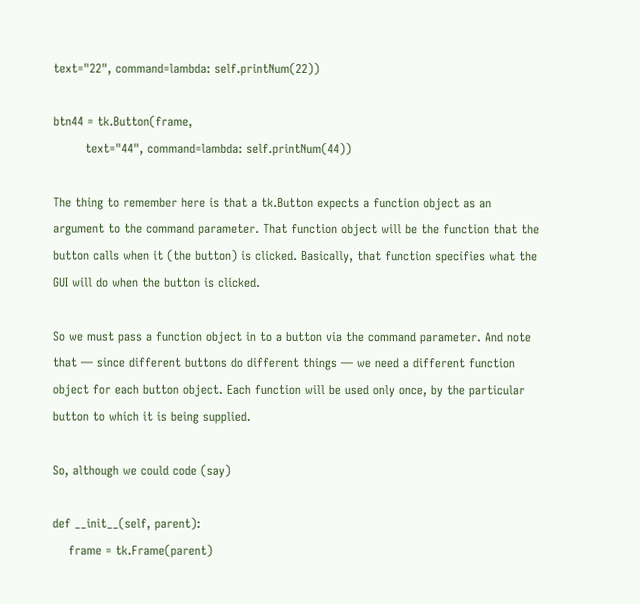text="22", command=lambda: self.printNum(22))

btn44 = tk.Button(frame,
        text="44", command=lambda: self.printNum(44))

The thing to remember here is that a tk.Button expects a function object as an argument to the command parameter. That function object will be the function that the button calls when it (the button) is clicked. Basically, that function specifies what the GUI will do when the button is clicked.

So we must pass a function object in to a button via the command parameter. And note that — since different buttons do different things — we need a different function object for each button object. Each function will be used only once, by the particular button to which it is being supplied.

So, although we could code (say)

def __init__(self, parent):
    frame = tk.Frame(parent)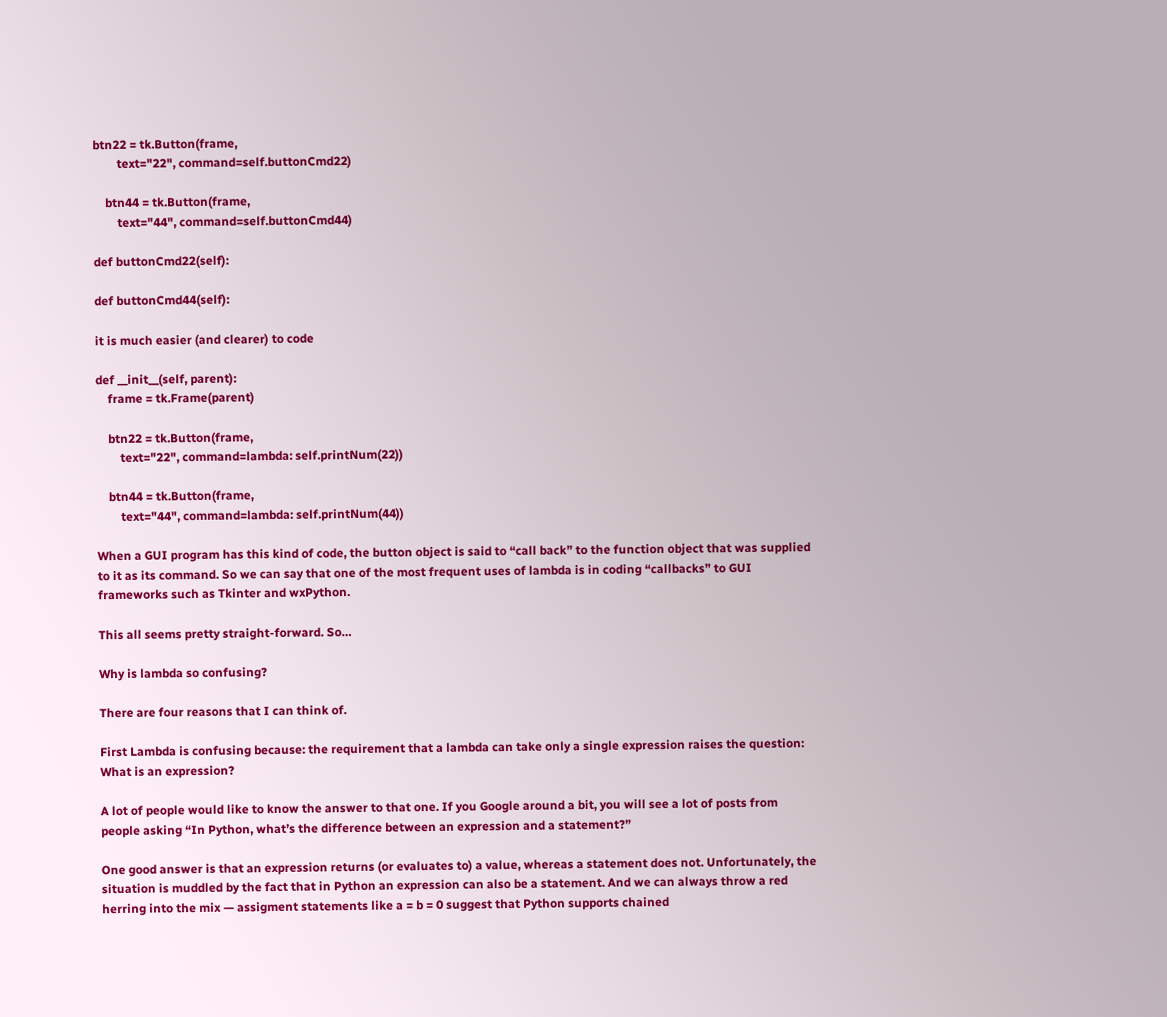btn22 = tk.Button(frame,
        text="22", command=self.buttonCmd22)

    btn44 = tk.Button(frame,
        text="44", command=self.buttonCmd44)

def buttonCmd22(self):

def buttonCmd44(self):

it is much easier (and clearer) to code

def __init__(self, parent):
    frame = tk.Frame(parent)

    btn22 = tk.Button(frame,
        text="22", command=lambda: self.printNum(22))

    btn44 = tk.Button(frame,
        text="44", command=lambda: self.printNum(44))

When a GUI program has this kind of code, the button object is said to “call back” to the function object that was supplied to it as its command. So we can say that one of the most frequent uses of lambda is in coding “callbacks” to GUI frameworks such as Tkinter and wxPython.

This all seems pretty straight-forward. So…

Why is lambda so confusing?

There are four reasons that I can think of.

First Lambda is confusing because: the requirement that a lambda can take only a single expression raises the question: What is an expression?

A lot of people would like to know the answer to that one. If you Google around a bit, you will see a lot of posts from people asking “In Python, what’s the difference between an expression and a statement?”

One good answer is that an expression returns (or evaluates to) a value, whereas a statement does not. Unfortunately, the situation is muddled by the fact that in Python an expression can also be a statement. And we can always throw a red herring into the mix — assigment statements like a = b = 0 suggest that Python supports chained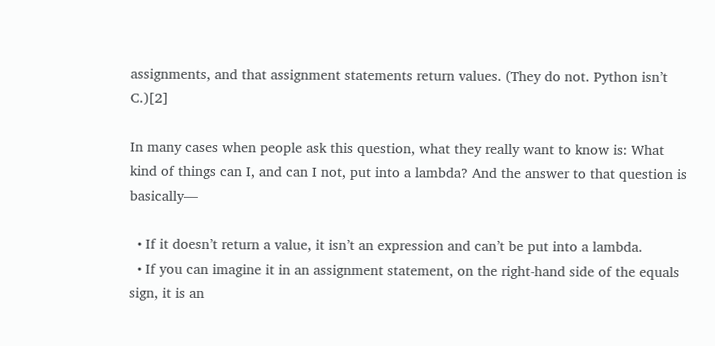assignments, and that assignment statements return values. (They do not. Python isn’t C.)[2]

In many cases when people ask this question, what they really want to know is: What kind of things can I, and can I not, put into a lambda? And the answer to that question is basically—

  • If it doesn’t return a value, it isn’t an expression and can’t be put into a lambda.
  • If you can imagine it in an assignment statement, on the right-hand side of the equals sign, it is an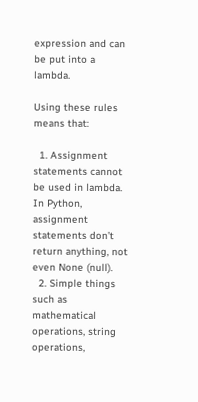expression and can be put into a lambda.

Using these rules means that:

  1. Assignment statements cannot be used in lambda. In Python, assignment statements don’t return anything, not even None (null).
  2. Simple things such as mathematical operations, string operations,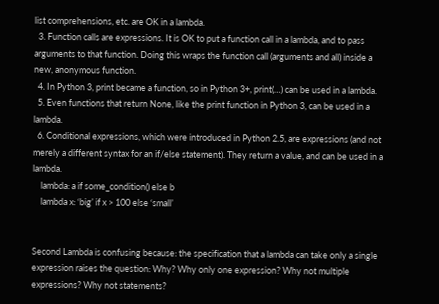list comprehensions, etc. are OK in a lambda.
  3. Function calls are expressions. It is OK to put a function call in a lambda, and to pass arguments to that function. Doing this wraps the function call (arguments and all) inside a new, anonymous function.
  4. In Python 3, print became a function, so in Python 3+, print(…) can be used in a lambda.
  5. Even functions that return None, like the print function in Python 3, can be used in a lambda.
  6. Conditional expressions, which were introduced in Python 2.5, are expressions (and not merely a different syntax for an if/else statement). They return a value, and can be used in a lambda.
    lambda: a if some_condition() else b
    lambda x: ‘big’ if x > 100 else ‘small’


Second Lambda is confusing because: the specification that a lambda can take only a single expression raises the question: Why? Why only one expression? Why not multiple expressions? Why not statements?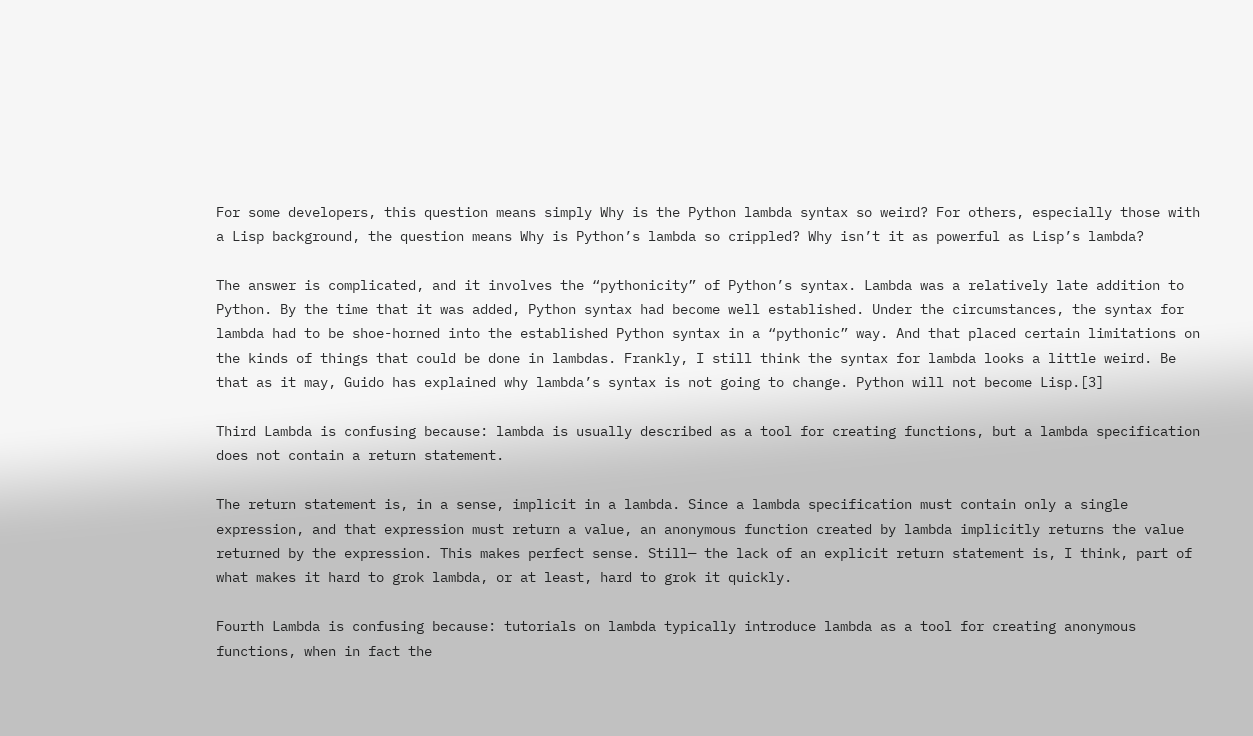For some developers, this question means simply Why is the Python lambda syntax so weird? For others, especially those with a Lisp background, the question means Why is Python’s lambda so crippled? Why isn’t it as powerful as Lisp’s lambda?

The answer is complicated, and it involves the “pythonicity” of Python’s syntax. Lambda was a relatively late addition to Python. By the time that it was added, Python syntax had become well established. Under the circumstances, the syntax for lambda had to be shoe-horned into the established Python syntax in a “pythonic” way. And that placed certain limitations on the kinds of things that could be done in lambdas. Frankly, I still think the syntax for lambda looks a little weird. Be that as it may, Guido has explained why lambda’s syntax is not going to change. Python will not become Lisp.[3]

Third Lambda is confusing because: lambda is usually described as a tool for creating functions, but a lambda specification does not contain a return statement.

The return statement is, in a sense, implicit in a lambda. Since a lambda specification must contain only a single expression, and that expression must return a value, an anonymous function created by lambda implicitly returns the value returned by the expression. This makes perfect sense. Still— the lack of an explicit return statement is, I think, part of what makes it hard to grok lambda, or at least, hard to grok it quickly.

Fourth Lambda is confusing because: tutorials on lambda typically introduce lambda as a tool for creating anonymous functions, when in fact the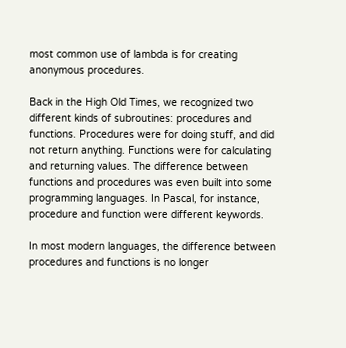most common use of lambda is for creating anonymous procedures.

Back in the High Old Times, we recognized two different kinds of subroutines: procedures and functions. Procedures were for doing stuff, and did not return anything. Functions were for calculating and returning values. The difference between functions and procedures was even built into some programming languages. In Pascal, for instance, procedure and function were different keywords.

In most modern languages, the difference between procedures and functions is no longer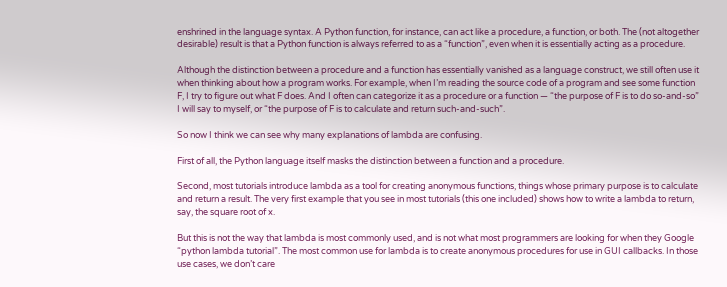enshrined in the language syntax. A Python function, for instance, can act like a procedure, a function, or both. The (not altogether desirable) result is that a Python function is always referred to as a “function”, even when it is essentially acting as a procedure.

Although the distinction between a procedure and a function has essentially vanished as a language construct, we still often use it when thinking about how a program works. For example, when I’m reading the source code of a program and see some function F, I try to figure out what F does. And I often can categorize it as a procedure or a function — “the purpose of F is to do so-and-so” I will say to myself, or “the purpose of F is to calculate and return such-and-such”.

So now I think we can see why many explanations of lambda are confusing.

First of all, the Python language itself masks the distinction between a function and a procedure.

Second, most tutorials introduce lambda as a tool for creating anonymous functions, things whose primary purpose is to calculate and return a result. The very first example that you see in most tutorials (this one included) shows how to write a lambda to return, say, the square root of x.

But this is not the way that lambda is most commonly used, and is not what most programmers are looking for when they Google “python lambda tutorial”. The most common use for lambda is to create anonymous procedures for use in GUI callbacks. In those use cases, we don’t care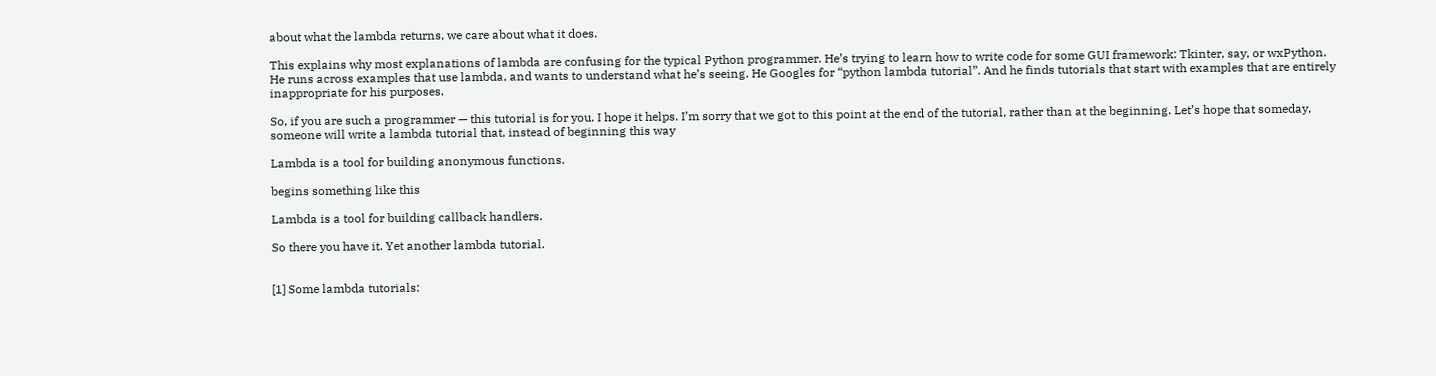about what the lambda returns, we care about what it does.

This explains why most explanations of lambda are confusing for the typical Python programmer. He’s trying to learn how to write code for some GUI framework: Tkinter, say, or wxPython. He runs across examples that use lambda, and wants to understand what he’s seeing. He Googles for “python lambda tutorial”. And he finds tutorials that start with examples that are entirely inappropriate for his purposes.

So, if you are such a programmer — this tutorial is for you. I hope it helps. I’m sorry that we got to this point at the end of the tutorial, rather than at the beginning. Let’s hope that someday, someone will write a lambda tutorial that, instead of beginning this way

Lambda is a tool for building anonymous functions.

begins something like this

Lambda is a tool for building callback handlers.

So there you have it. Yet another lambda tutorial.


[1] Some lambda tutorials: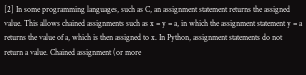[2] In some programming languages, such as C, an assignment statement returns the assigned value. This allows chained assignments such as x = y = a, in which the assignment statement y = a returns the value of a, which is then assigned to x. In Python, assignment statements do not return a value. Chained assignment (or more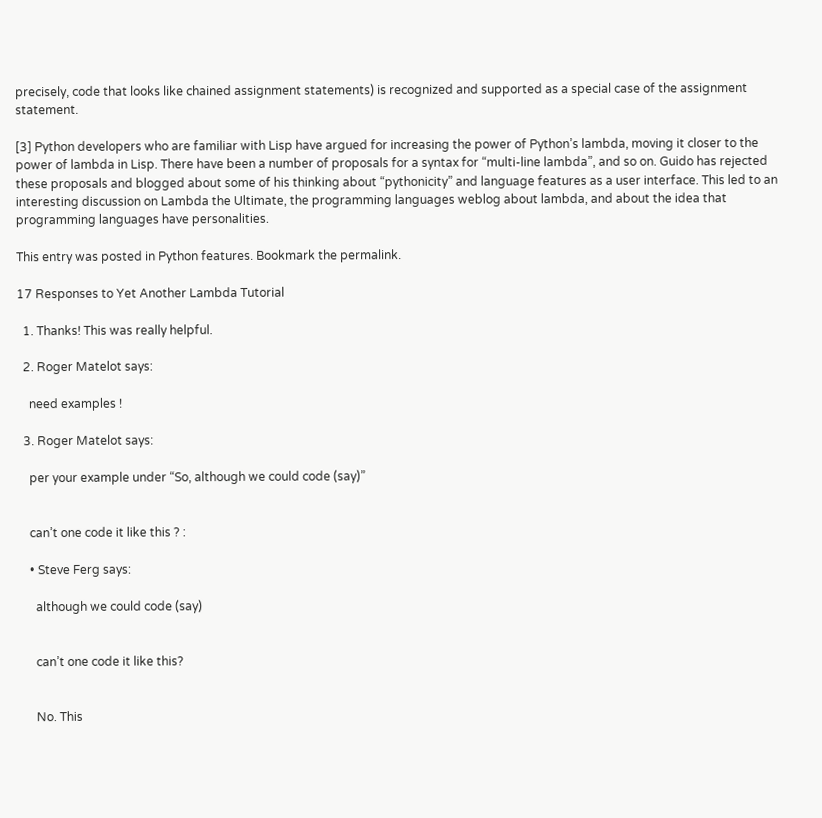precisely, code that looks like chained assignment statements) is recognized and supported as a special case of the assignment statement.

[3] Python developers who are familiar with Lisp have argued for increasing the power of Python’s lambda, moving it closer to the power of lambda in Lisp. There have been a number of proposals for a syntax for “multi-line lambda”, and so on. Guido has rejected these proposals and blogged about some of his thinking about “pythonicity” and language features as a user interface. This led to an interesting discussion on Lambda the Ultimate, the programming languages weblog about lambda, and about the idea that programming languages have personalities.

This entry was posted in Python features. Bookmark the permalink.

17 Responses to Yet Another Lambda Tutorial

  1. Thanks! This was really helpful.

  2. Roger Matelot says:

    need examples !

  3. Roger Matelot says:

    per your example under “So, although we could code (say)”


    can’t one code it like this ? :

    • Steve Ferg says:

      although we could code (say)


      can’t one code it like this?


      No. This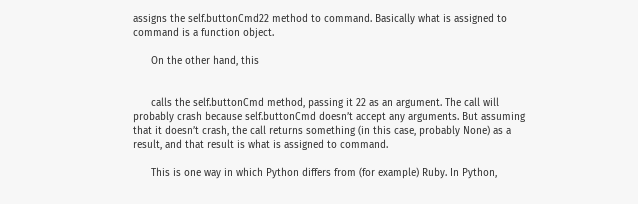assigns the self.buttonCmd22 method to command. Basically what is assigned to command is a function object.

      On the other hand, this


      calls the self.buttonCmd method, passing it 22 as an argument. The call will probably crash because self.buttonCmd doesn’t accept any arguments. But assuming that it doesn’t crash, the call returns something (in this case, probably None) as a result, and that result is what is assigned to command.

      This is one way in which Python differs from (for example) Ruby. In Python,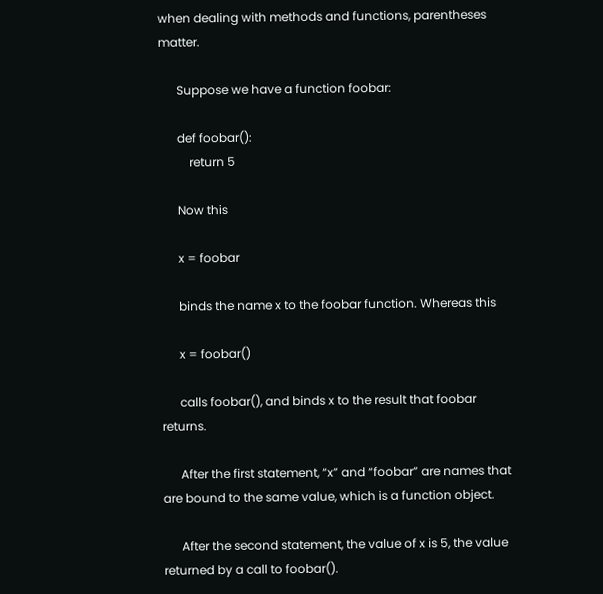when dealing with methods and functions, parentheses matter.

      Suppose we have a function foobar:

      def foobar():
          return 5

      Now this

      x = foobar

      binds the name x to the foobar function. Whereas this

      x = foobar()

      calls foobar(), and binds x to the result that foobar returns.

      After the first statement, “x” and “foobar” are names that are bound to the same value, which is a function object.

      After the second statement, the value of x is 5, the value returned by a call to foobar().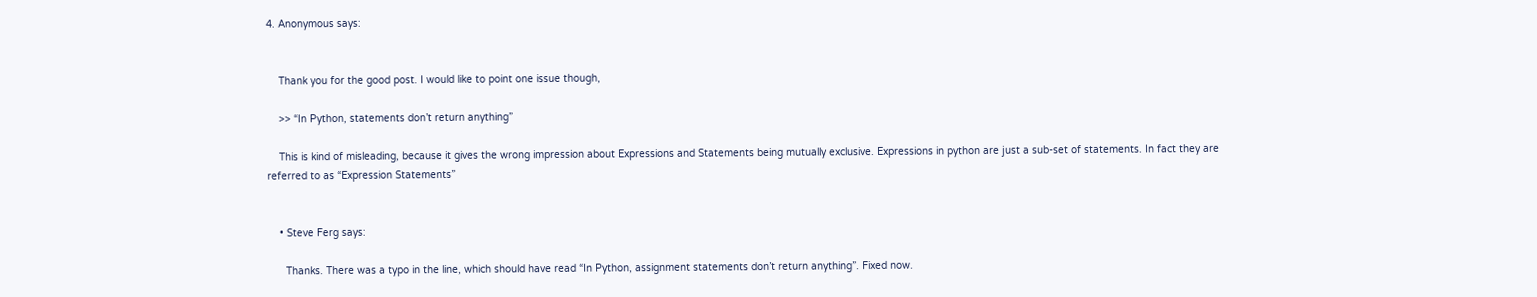4. Anonymous says:


    Thank you for the good post. I would like to point one issue though,

    >> “In Python, statements don’t return anything”

    This is kind of misleading, because it gives the wrong impression about Expressions and Statements being mutually exclusive. Expressions in python are just a sub-set of statements. In fact they are referred to as “Expression Statements”


    • Steve Ferg says:

      Thanks. There was a typo in the line, which should have read “In Python, assignment statements don’t return anything”. Fixed now.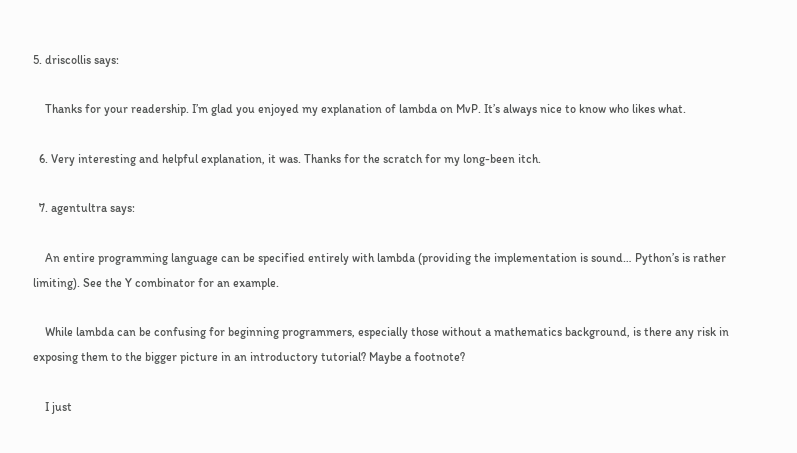5. driscollis says:

    Thanks for your readership. I’m glad you enjoyed my explanation of lambda on MvP. It’s always nice to know who likes what.

  6. Very interesting and helpful explanation, it was. Thanks for the scratch for my long-been itch.

  7. agentultra says:

    An entire programming language can be specified entirely with lambda (providing the implementation is sound… Python’s is rather limiting). See the Y combinator for an example.

    While lambda can be confusing for beginning programmers, especially those without a mathematics background, is there any risk in exposing them to the bigger picture in an introductory tutorial? Maybe a footnote?

    I just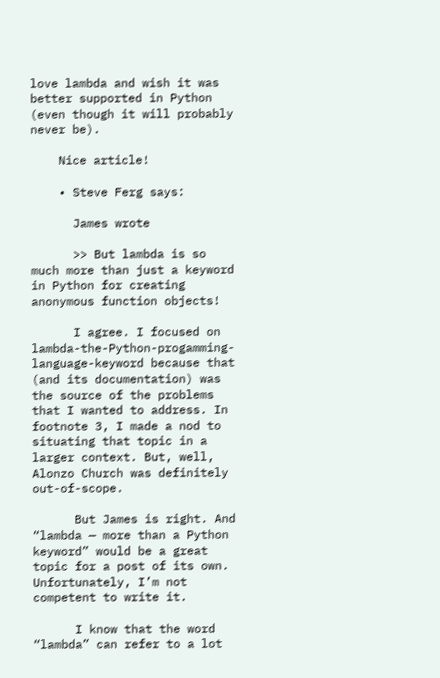love lambda and wish it was better supported in Python (even though it will probably never be).

    Nice article!

    • Steve Ferg says:

      James wrote

      >> But lambda is so much more than just a keyword in Python for creating anonymous function objects!

      I agree. I focused on lambda-the-Python-progamming-language-keyword because that (and its documentation) was the source of the problems that I wanted to address. In footnote 3, I made a nod to situating that topic in a larger context. But, well, Alonzo Church was definitely out-of-scope.

      But James is right. And “lambda — more than a Python keyword” would be a great topic for a post of its own. Unfortunately, I’m not competent to write it.

      I know that the word “lambda” can refer to a lot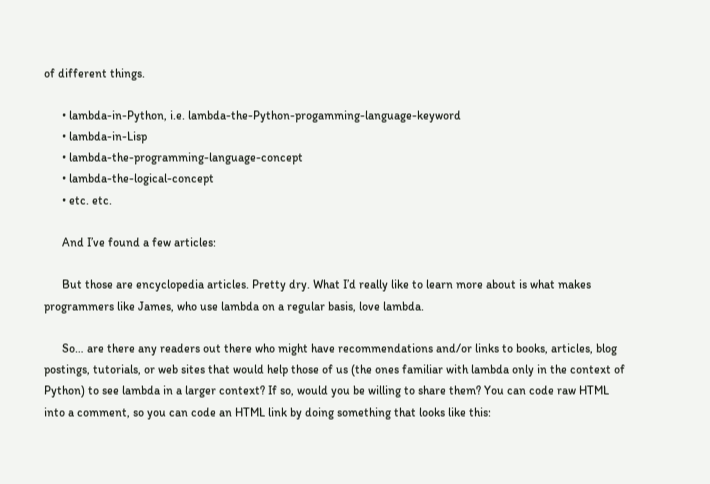of different things.

      • lambda-in-Python, i.e. lambda-the-Python-progamming-language-keyword
      • lambda-in-Lisp
      • lambda-the-programming-language-concept
      • lambda-the-logical-concept
      • etc. etc.

      And I’ve found a few articles:

      But those are encyclopedia articles. Pretty dry. What I’d really like to learn more about is what makes programmers like James, who use lambda on a regular basis, love lambda.

      So… are there any readers out there who might have recommendations and/or links to books, articles, blog postings, tutorials, or web sites that would help those of us (the ones familiar with lambda only in the context of Python) to see lambda in a larger context? If so, would you be willing to share them? You can code raw HTML into a comment, so you can code an HTML link by doing something that looks like this: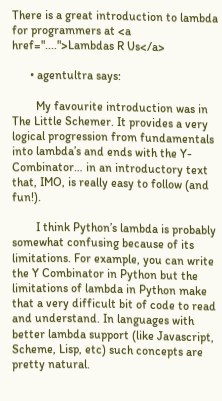There is a great introduction to lambda for programmers at <a href="....">Lambdas R Us</a>

      • agentultra says:

        My favourite introduction was in The Little Schemer. It provides a very logical progression from fundamentals into lambda’s and ends with the Y-Combinator… in an introductory text that, IMO, is really easy to follow (and fun!).

        I think Python’s lambda is probably somewhat confusing because of its limitations. For example, you can write the Y Combinator in Python but the limitations of lambda in Python make that a very difficult bit of code to read and understand. In languages with better lambda support (like Javascript, Scheme, Lisp, etc) such concepts are pretty natural.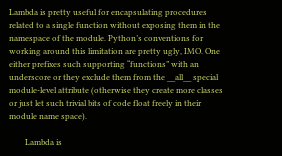Lambda is pretty useful for encapsulating procedures related to a single function without exposing them in the namespace of the module. Python’s conventions for working around this limitation are pretty ugly, IMO. One either prefixes such supporting “functions” with an underscore or they exclude them from the __all__ special module-level attribute (otherwise they create more classes or just let such trivial bits of code float freely in their module name space).

        Lambda is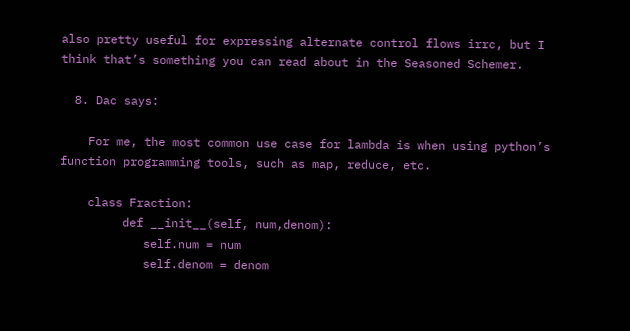also pretty useful for expressing alternate control flows irrc, but I think that’s something you can read about in the Seasoned Schemer.

  8. Dac says:

    For me, the most common use case for lambda is when using python’s function programming tools, such as map, reduce, etc.

    class Fraction:
         def __init__(self, num,denom):
            self.num = num
            self.denom = denom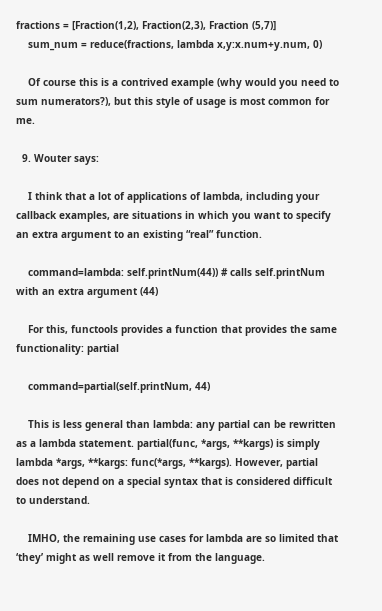fractions = [Fraction(1,2), Fraction(2,3), Fraction (5,7)]
    sum_num = reduce(fractions, lambda x,y:x.num+y.num, 0)

    Of course this is a contrived example (why would you need to sum numerators?), but this style of usage is most common for me.

  9. Wouter says:

    I think that a lot of applications of lambda, including your callback examples, are situations in which you want to specify an extra argument to an existing “real” function.

    command=lambda: self.printNum(44)) # calls self.printNum with an extra argument (44)

    For this, functools provides a function that provides the same functionality: partial

    command=partial(self.printNum, 44)

    This is less general than lambda: any partial can be rewritten as a lambda statement. partial(func, *args, **kargs) is simply lambda *args, **kargs: func(*args, **kargs). However, partial does not depend on a special syntax that is considered difficult to understand.

    IMHO, the remaining use cases for lambda are so limited that ‘they’ might as well remove it from the language.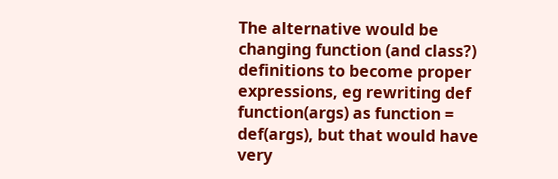The alternative would be changing function (and class?) definitions to become proper expressions, eg rewriting def function(args) as function = def(args), but that would have very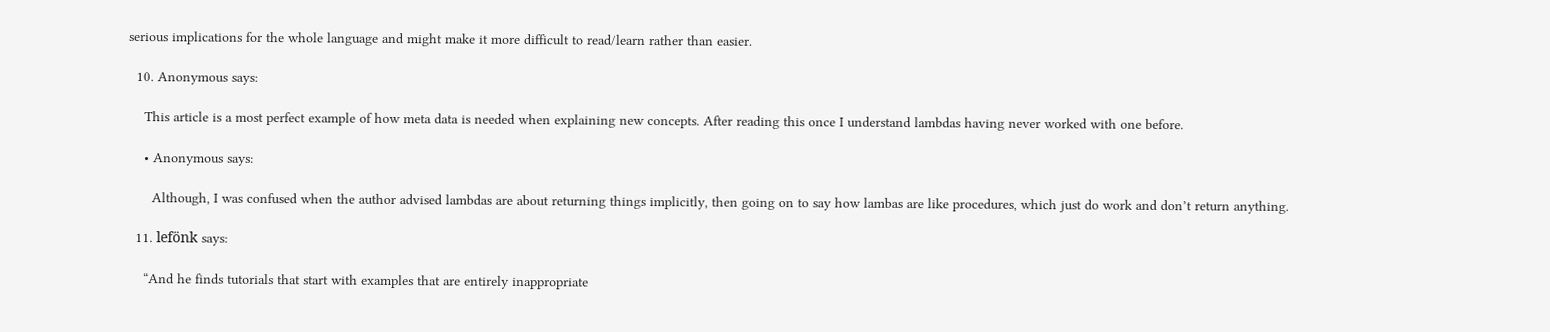serious implications for the whole language and might make it more difficult to read/learn rather than easier.

  10. Anonymous says:

    This article is a most perfect example of how meta data is needed when explaining new concepts. After reading this once I understand lambdas having never worked with one before.

    • Anonymous says:

      Although, I was confused when the author advised lambdas are about returning things implicitly, then going on to say how lambas are like procedures, which just do work and don’t return anything.

  11. lefönk says:

    “And he finds tutorials that start with examples that are entirely inappropriate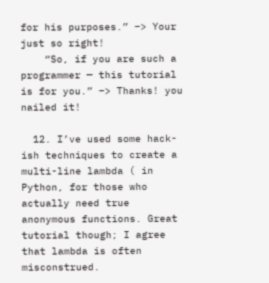for his purposes.” –> Your just so right!
    “So, if you are such a programmer — this tutorial is for you.” –> Thanks! you nailed it!

  12. I’ve used some hack-ish techniques to create a multi-line lambda ( in Python, for those who actually need true anonymous functions. Great tutorial though; I agree that lambda is often misconstrued.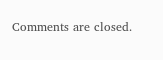Comments are closed.